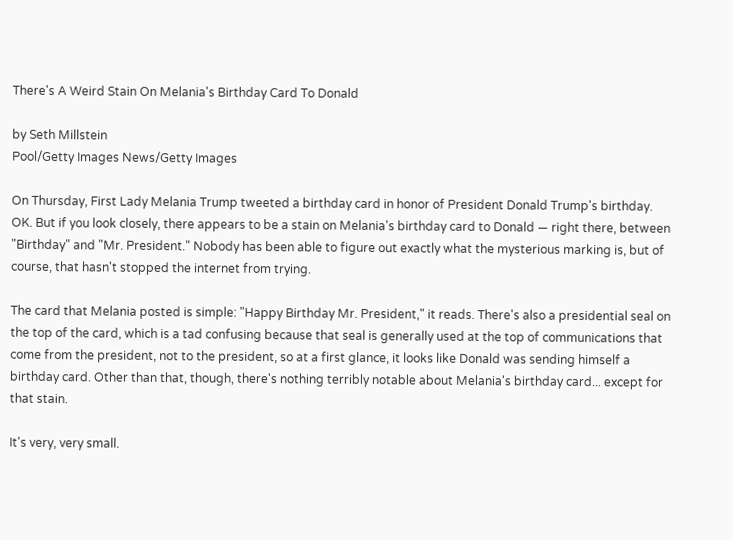There's A Weird Stain On Melania's Birthday Card To Donald

by Seth Millstein
Pool/Getty Images News/Getty Images

On Thursday, First Lady Melania Trump tweeted a birthday card in honor of President Donald Trump's birthday. OK. But if you look closely, there appears to be a stain on Melania's birthday card to Donald — right there, between "Birthday" and "Mr. President." Nobody has been able to figure out exactly what the mysterious marking is, but of course, that hasn't stopped the internet from trying.

The card that Melania posted is simple: "Happy Birthday Mr. President," it reads. There's also a presidential seal on the top of the card, which is a tad confusing because that seal is generally used at the top of communications that come from the president, not to the president, so at a first glance, it looks like Donald was sending himself a birthday card. Other than that, though, there's nothing terribly notable about Melania's birthday card... except for that stain.

It's very, very small.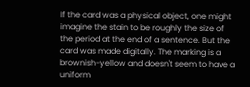If the card was a physical object, one might imagine the stain to be roughly the size of the period at the end of a sentence. But the card was made digitally. The marking is a brownish-yellow and doesn't seem to have a uniform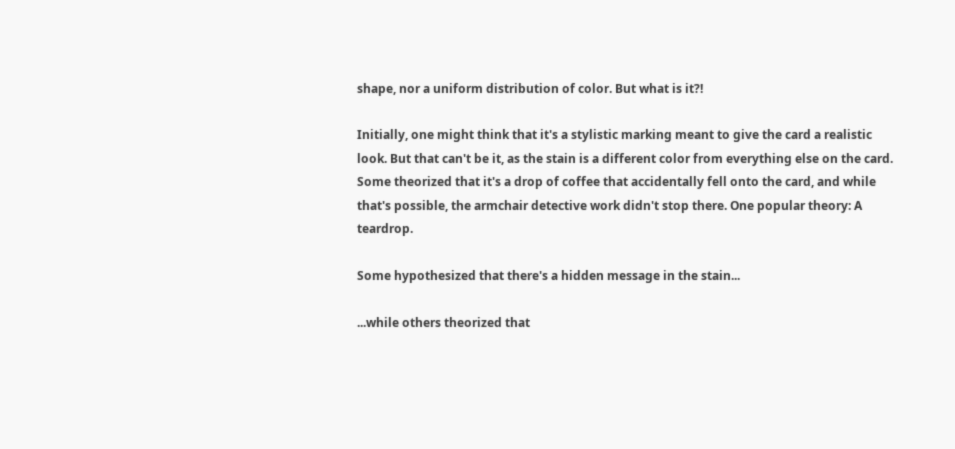shape, nor a uniform distribution of color. But what is it?!

Initially, one might think that it's a stylistic marking meant to give the card a realistic look. But that can't be it, as the stain is a different color from everything else on the card. Some theorized that it's a drop of coffee that accidentally fell onto the card, and while that's possible, the armchair detective work didn't stop there. One popular theory: A teardrop.

Some hypothesized that there's a hidden message in the stain...

...while others theorized that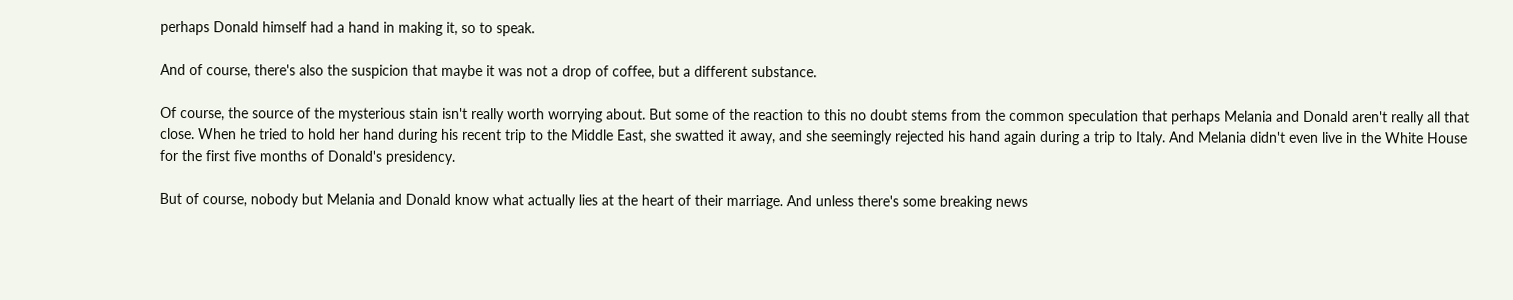perhaps Donald himself had a hand in making it, so to speak.

And of course, there's also the suspicion that maybe it was not a drop of coffee, but a different substance.

Of course, the source of the mysterious stain isn't really worth worrying about. But some of the reaction to this no doubt stems from the common speculation that perhaps Melania and Donald aren't really all that close. When he tried to hold her hand during his recent trip to the Middle East, she swatted it away, and she seemingly rejected his hand again during a trip to Italy. And Melania didn't even live in the White House for the first five months of Donald's presidency.

But of course, nobody but Melania and Donald know what actually lies at the heart of their marriage. And unless there's some breaking news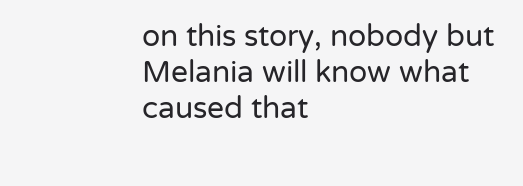on this story, nobody but Melania will know what caused that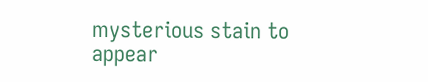mysterious stain to appear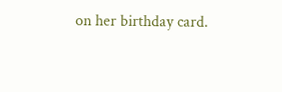on her birthday card.